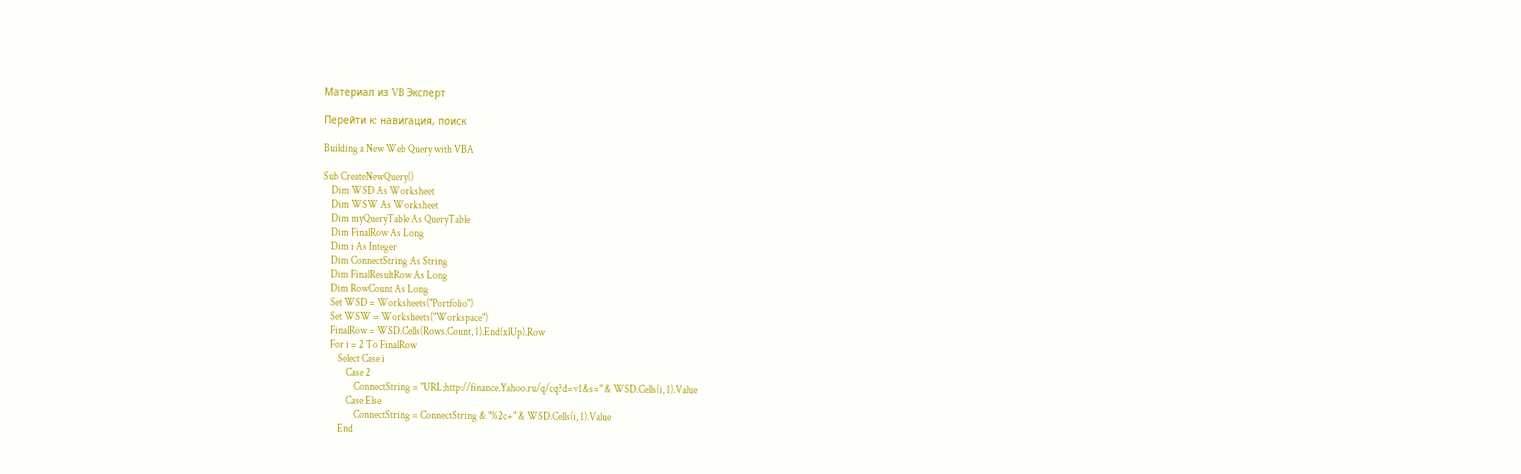Материал из VB Эксперт

Перейти к: навигация, поиск

Building a New Web Query with VBA

Sub CreateNewQuery()
    Dim WSD As Worksheet
    Dim WSW As Worksheet
    Dim myQueryTable As QueryTable
    Dim FinalRow As Long
    Dim i As Integer
    Dim ConnectString As String
    Dim FinalResultRow As Long
    Dim RowCount As Long
    Set WSD = Worksheets("Portfolio")
    Set WSW = Worksheets("Workspace")
    FinalRow = WSD.Cells(Rows.Count, 1).End(xlUp).Row
    For i = 2 To FinalRow
        Select Case i
            Case 2
                ConnectString = "URL;http://finance.Yahoo.ru/q/cq?d=v1&s=" & WSD.Cells(i, 1).Value
            Case Else
                ConnectString = ConnectString & "%2c+" & WSD.Cells(i, 1).Value
        End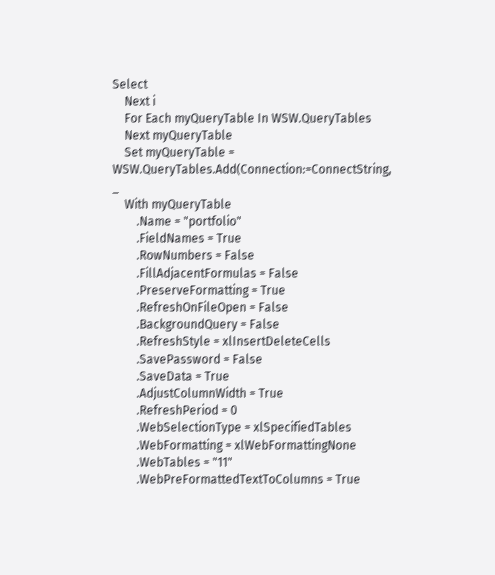Select
    Next i
    For Each myQueryTable In WSW.QueryTables
    Next myQueryTable
    Set myQueryTable = WSW.QueryTables.Add(Connection:=ConnectString, _
    With myQueryTable
        .Name = "portfolio"
        .FieldNames = True
        .RowNumbers = False
        .FillAdjacentFormulas = False
        .PreserveFormatting = True
        .RefreshOnFileOpen = False
        .BackgroundQuery = False
        .RefreshStyle = xlInsertDeleteCells
        .SavePassword = False
        .SaveData = True
        .AdjustColumnWidth = True
        .RefreshPeriod = 0
        .WebSelectionType = xlSpecifiedTables
        .WebFormatting = xlWebFormattingNone
        .WebTables = "11"
        .WebPreFormattedTextToColumns = True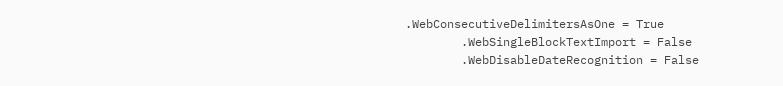.WebConsecutiveDelimitersAsOne = True
        .WebSingleBlockTextImport = False
        .WebDisableDateRecognition = False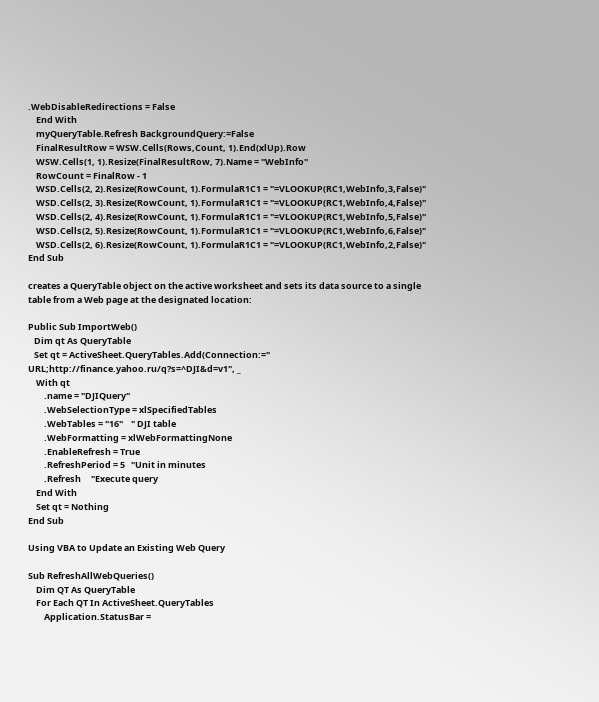.WebDisableRedirections = False
    End With
    myQueryTable.Refresh BackgroundQuery:=False
    FinalResultRow = WSW.Cells(Rows,Count, 1).End(xlUp).Row
    WSW.Cells(1, 1).Resize(FinalResultRow, 7).Name = "WebInfo"
    RowCount = FinalRow - 1
    WSD.Cells(2, 2).Resize(RowCount, 1).FormulaR1C1 = "=VLOOKUP(RC1,WebInfo,3,False)"
    WSD.Cells(2, 3).Resize(RowCount, 1).FormulaR1C1 = "=VLOOKUP(RC1,WebInfo,4,False)"
    WSD.Cells(2, 4).Resize(RowCount, 1).FormulaR1C1 = "=VLOOKUP(RC1,WebInfo,5,False)"
    WSD.Cells(2, 5).Resize(RowCount, 1).FormulaR1C1 = "=VLOOKUP(RC1,WebInfo,6,False)"
    WSD.Cells(2, 6).Resize(RowCount, 1).FormulaR1C1 = "=VLOOKUP(RC1,WebInfo,2,False)"
End Sub

creates a QueryTable object on the active worksheet and sets its data source to a single table from a Web page at the designated location:

Public Sub ImportWeb()
   Dim qt As QueryTable
   Set qt = ActiveSheet.QueryTables.Add(Connection:=" URL;http://finance.yahoo.ru/q?s=^DJI&d=v1", _
    With qt
        .name = "DJIQuery"
        .WebSelectionType = xlSpecifiedTables
        .WebTables = "16"    " DJI table
        .WebFormatting = xlWebFormattingNone
        .EnableRefresh = True
        .RefreshPeriod = 5   "Unit in minutes
        .Refresh     "Execute query
    End With
    Set qt = Nothing
End Sub

Using VBA to Update an Existing Web Query

Sub RefreshAllWebQueries()
    Dim QT As QueryTable
    For Each QT In ActiveSheet.QueryTables
        Application.StatusBar =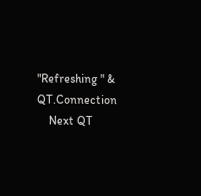"Refreshing " & QT.Connection
    Next QT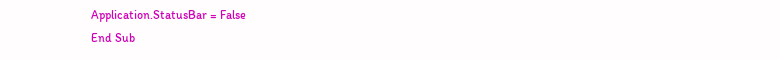Application.StatusBar = False
End Sub